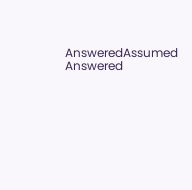AnsweredAssumed Answered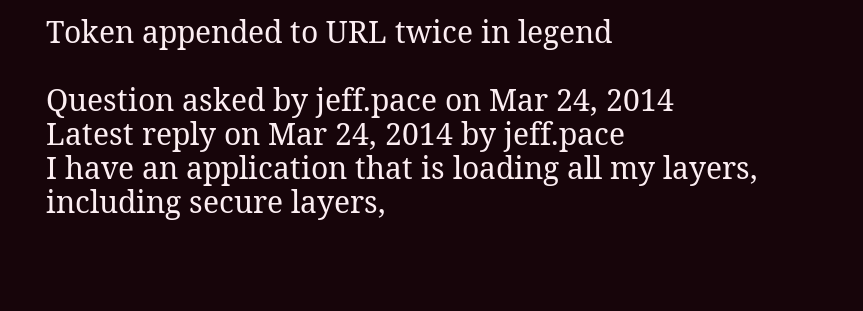Token appended to URL twice in legend

Question asked by jeff.pace on Mar 24, 2014
Latest reply on Mar 24, 2014 by jeff.pace
I have an application that is loading all my layers, including secure layers,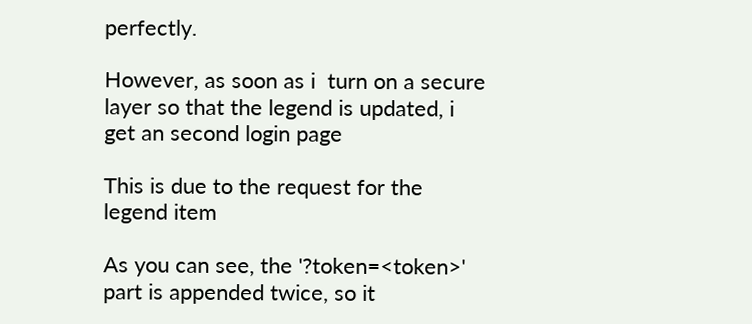perfectly.

However, as soon as i  turn on a secure layer so that the legend is updated, i get an second login page

This is due to the request for the legend item

As you can see, the '?token=<token>' part is appended twice, so it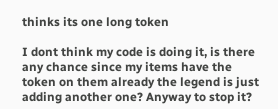thinks its one long token

I dont think my code is doing it, is there any chance since my items have the token on them already the legend is just adding another one? Anyway to stop it?